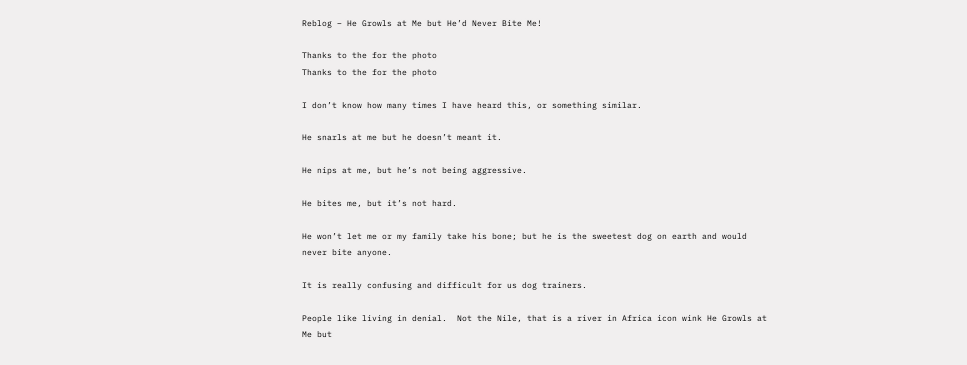Reblog – He Growls at Me but He’d Never Bite Me!

Thanks to the for the photo
Thanks to the for the photo

I don’t know how many times I have heard this, or something similar.

He snarls at me but he doesn’t meant it.

He nips at me, but he’s not being aggressive.

He bites me, but it’s not hard.

He won’t let me or my family take his bone; but he is the sweetest dog on earth and would never bite anyone.

It is really confusing and difficult for us dog trainers.

People like living in denial.  Not the Nile, that is a river in Africa icon wink He Growls at Me but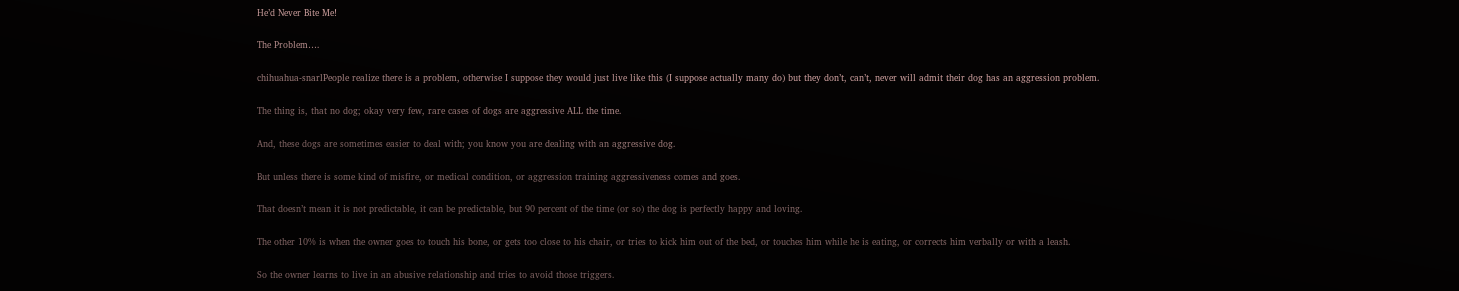He’d Never Bite Me!

The Problem….

chihuahua-snarlPeople realize there is a problem, otherwise I suppose they would just live like this (I suppose actually many do) but they don’t, can’t, never will admit their dog has an aggression problem.

The thing is, that no dog; okay very few, rare cases of dogs are aggressive ALL the time.

And, these dogs are sometimes easier to deal with; you know you are dealing with an aggressive dog.

But unless there is some kind of misfire, or medical condition, or aggression training aggressiveness comes and goes.

That doesn’t mean it is not predictable, it can be predictable, but 90 percent of the time (or so) the dog is perfectly happy and loving.

The other 10% is when the owner goes to touch his bone, or gets too close to his chair, or tries to kick him out of the bed, or touches him while he is eating, or corrects him verbally or with a leash.

So the owner learns to live in an abusive relationship and tries to avoid those triggers.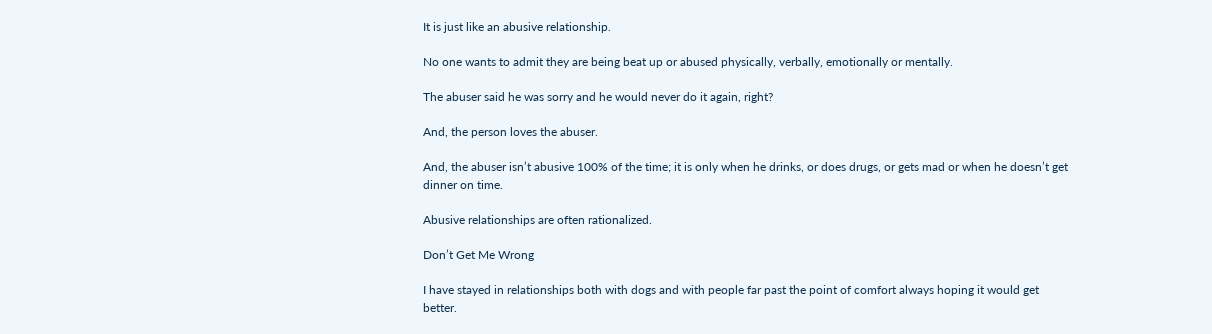It is just like an abusive relationship.

No one wants to admit they are being beat up or abused physically, verbally, emotionally or mentally.

The abuser said he was sorry and he would never do it again, right?

And, the person loves the abuser.

And, the abuser isn’t abusive 100% of the time; it is only when he drinks, or does drugs, or gets mad or when he doesn’t get dinner on time.

Abusive relationships are often rationalized.

Don’t Get Me Wrong

I have stayed in relationships both with dogs and with people far past the point of comfort always hoping it would get better.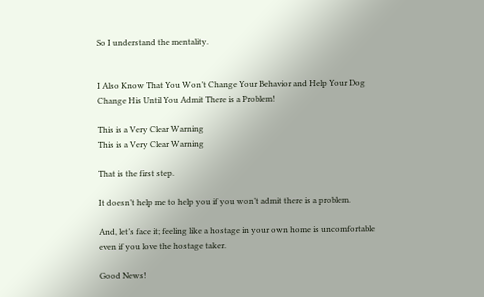So I understand the mentality.


I Also Know That You Won’t Change Your Behavior and Help Your Dog Change His Until You Admit There is a Problem!

This is a Very Clear Warning
This is a Very Clear Warning

That is the first step.

It doesn’t help me to help you if you won’t admit there is a problem.

And, let’s face it; feeling like a hostage in your own home is uncomfortable even if you love the hostage taker.

Good News!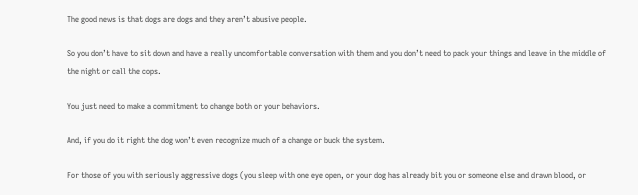The good news is that dogs are dogs and they aren’t abusive people.

So you don’t have to sit down and have a really uncomfortable conversation with them and you don’t need to pack your things and leave in the middle of the night or call the cops.

You just need to make a commitment to change both or your behaviors.

And, if you do it right the dog won’t even recognize much of a change or buck the system.

For those of you with seriously aggressive dogs (you sleep with one eye open, or your dog has already bit you or someone else and drawn blood, or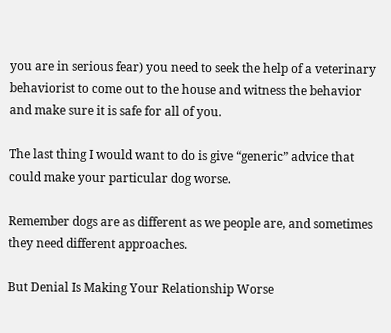you are in serious fear) you need to seek the help of a veterinary behaviorist to come out to the house and witness the behavior and make sure it is safe for all of you.

The last thing I would want to do is give “generic” advice that could make your particular dog worse.

Remember dogs are as different as we people are, and sometimes they need different approaches.

But Denial Is Making Your Relationship Worse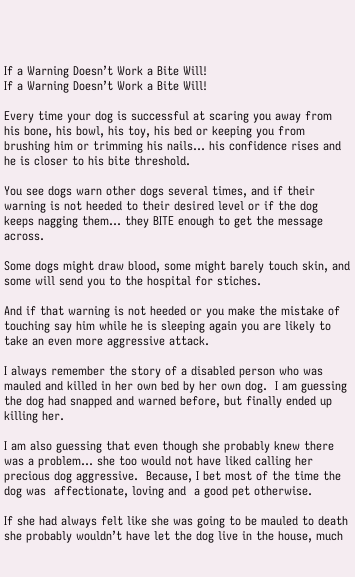If a Warning Doesn’t Work a Bite Will!
If a Warning Doesn’t Work a Bite Will!

Every time your dog is successful at scaring you away from his bone, his bowl, his toy, his bed or keeping you from brushing him or trimming his nails… his confidence rises and he is closer to his bite threshold.

You see dogs warn other dogs several times, and if their warning is not heeded to their desired level or if the dog keeps nagging them… they BITE enough to get the message across.

Some dogs might draw blood, some might barely touch skin, and some will send you to the hospital for stiches.

And if that warning is not heeded or you make the mistake of touching say him while he is sleeping again you are likely to take an even more aggressive attack.

I always remember the story of a disabled person who was mauled and killed in her own bed by her own dog.  I am guessing the dog had snapped and warned before, but finally ended up killing her.

I am also guessing that even though she probably knew there was a problem… she too would not have liked calling her precious dog aggressive.  Because, I bet most of the time the dog was  affectionate, loving and  a good pet otherwise.

If she had always felt like she was going to be mauled to death she probably wouldn’t have let the dog live in the house, much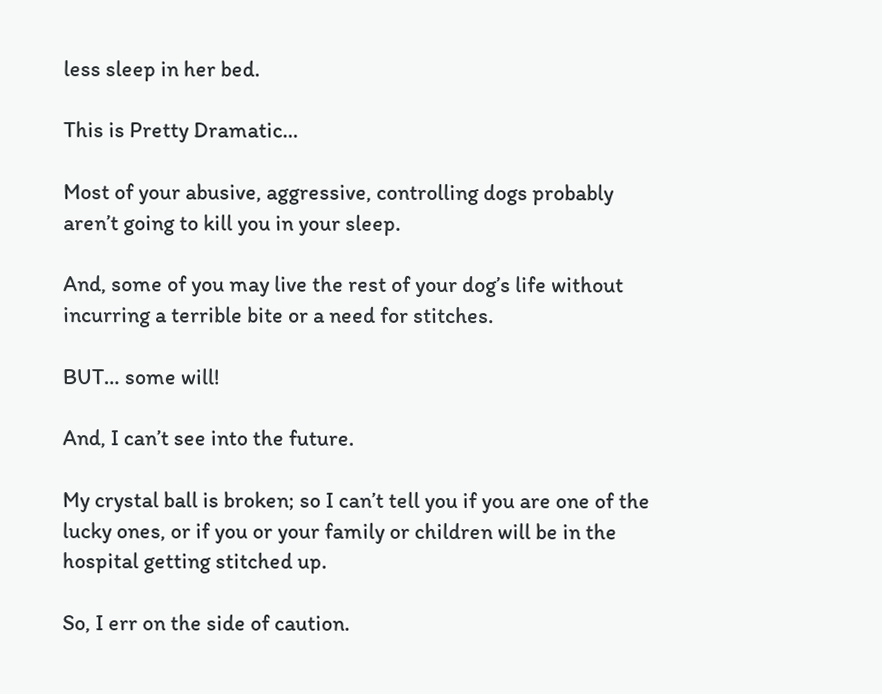less sleep in her bed.

This is Pretty Dramatic…

Most of your abusive, aggressive, controlling dogs probably aren’t going to kill you in your sleep.

And, some of you may live the rest of your dog’s life without incurring a terrible bite or a need for stitches.

BUT… some will!

And, I can’t see into the future.

My crystal ball is broken; so I can’t tell you if you are one of the lucky ones, or if you or your family or children will be in the hospital getting stitched up.

So, I err on the side of caution.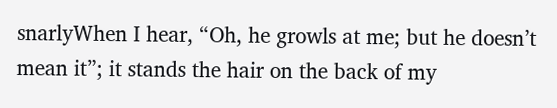snarlyWhen I hear, “Oh, he growls at me; but he doesn’t mean it”; it stands the hair on the back of my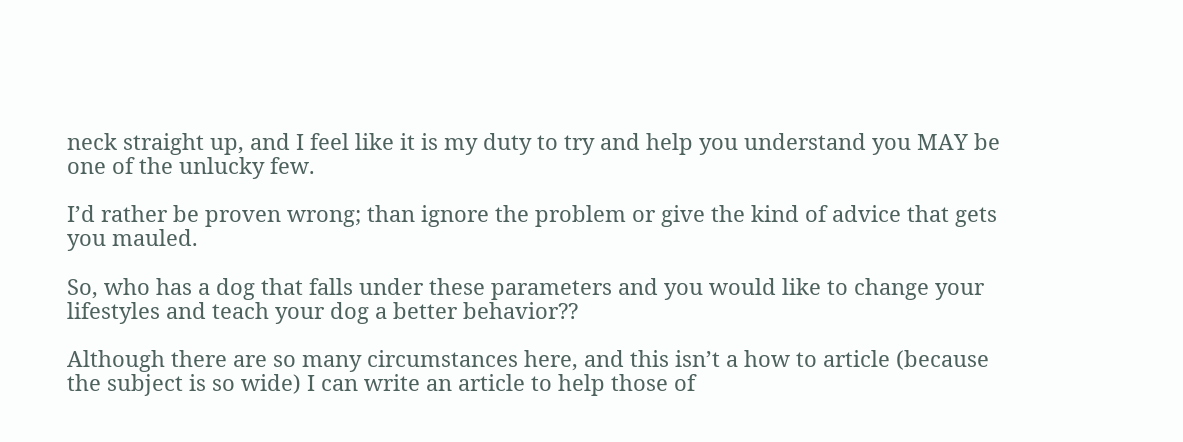neck straight up, and I feel like it is my duty to try and help you understand you MAY be one of the unlucky few.

I’d rather be proven wrong; than ignore the problem or give the kind of advice that gets you mauled.

So, who has a dog that falls under these parameters and you would like to change your lifestyles and teach your dog a better behavior??

Although there are so many circumstances here, and this isn’t a how to article (because the subject is so wide) I can write an article to help those of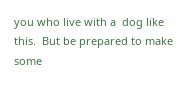you who live with a  dog like this.  But be prepared to make some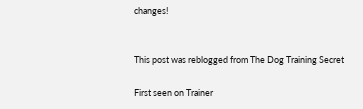changes!


This post was reblogged from The Dog Training Secret

First seen on Trainer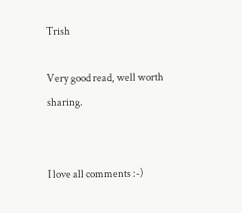Trish

Very good read, well worth sharing.


I love all comments :-)